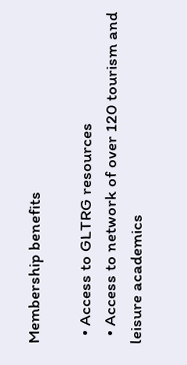Membership benefits

  • Access to GLTRG resources
  • Access to network of over 120 tourism and leisure academics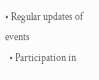• Regular updates of events
  • Participation in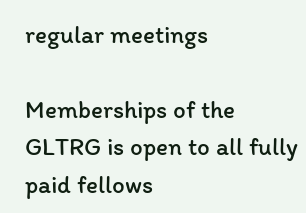regular meetings

Memberships of the GLTRG is open to all fully paid fellows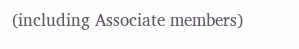(including Associate members)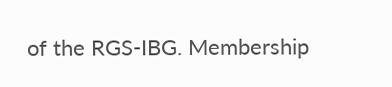of the RGS-IBG. Membership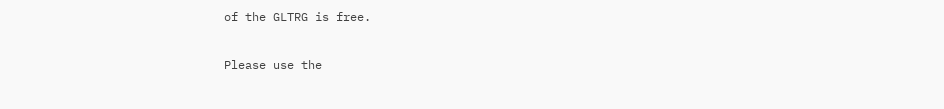of the GLTRG is free.

Please use the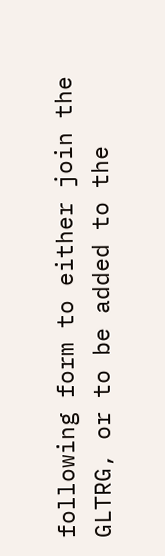following form to either join the GLTRG, or to be added to the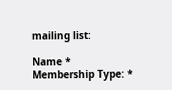mailing list:

Name *
Membership Type: *